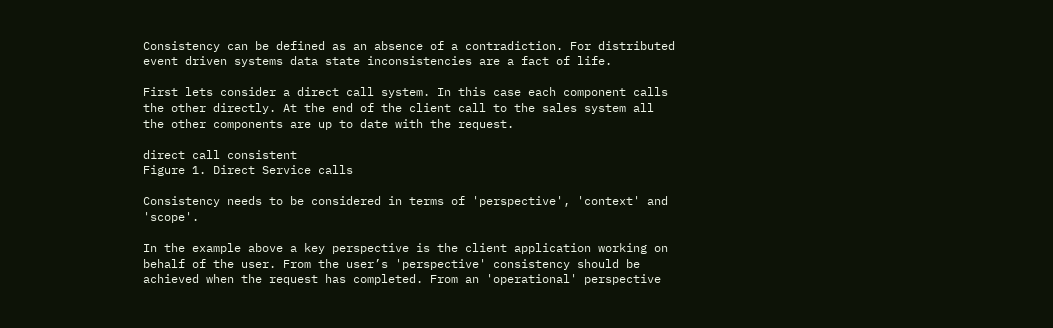Consistency can be defined as an absence of a contradiction. For distributed event driven systems data state inconsistencies are a fact of life.

First lets consider a direct call system. In this case each component calls the other directly. At the end of the client call to the sales system all the other components are up to date with the request.

direct call consistent
Figure 1. Direct Service calls

Consistency needs to be considered in terms of 'perspective', 'context' and 'scope'.

In the example above a key perspective is the client application working on behalf of the user. From the user’s 'perspective' consistency should be achieved when the request has completed. From an 'operational' perspective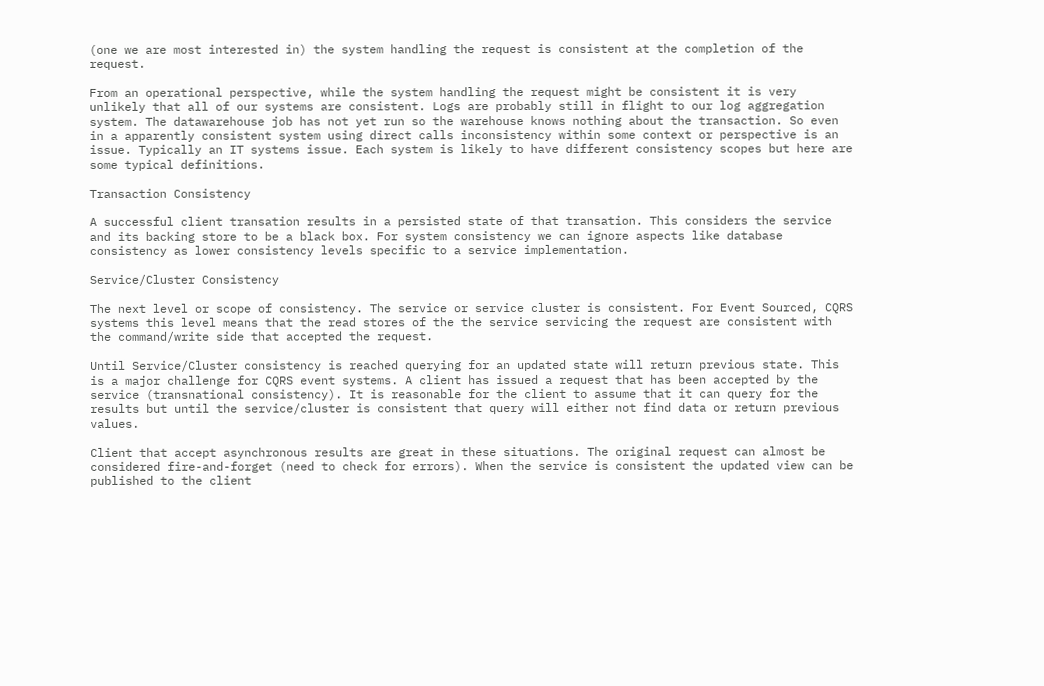(one we are most interested in) the system handling the request is consistent at the completion of the request.

From an operational perspective, while the system handling the request might be consistent it is very unlikely that all of our systems are consistent. Logs are probably still in flight to our log aggregation system. The datawarehouse job has not yet run so the warehouse knows nothing about the transaction. So even in a apparently consistent system using direct calls inconsistency within some context or perspective is an issue. Typically an IT systems issue. Each system is likely to have different consistency scopes but here are some typical definitions.

Transaction Consistency

A successful client transation results in a persisted state of that transation. This considers the service and its backing store to be a black box. For system consistency we can ignore aspects like database consistency as lower consistency levels specific to a service implementation.

Service/Cluster Consistency

The next level or scope of consistency. The service or service cluster is consistent. For Event Sourced, CQRS systems this level means that the read stores of the the service servicing the request are consistent with the command/write side that accepted the request.

Until Service/Cluster consistency is reached querying for an updated state will return previous state. This is a major challenge for CQRS event systems. A client has issued a request that has been accepted by the service (transnational consistency). It is reasonable for the client to assume that it can query for the results but until the service/cluster is consistent that query will either not find data or return previous values.

Client that accept asynchronous results are great in these situations. The original request can almost be considered fire-and-forget (need to check for errors). When the service is consistent the updated view can be published to the client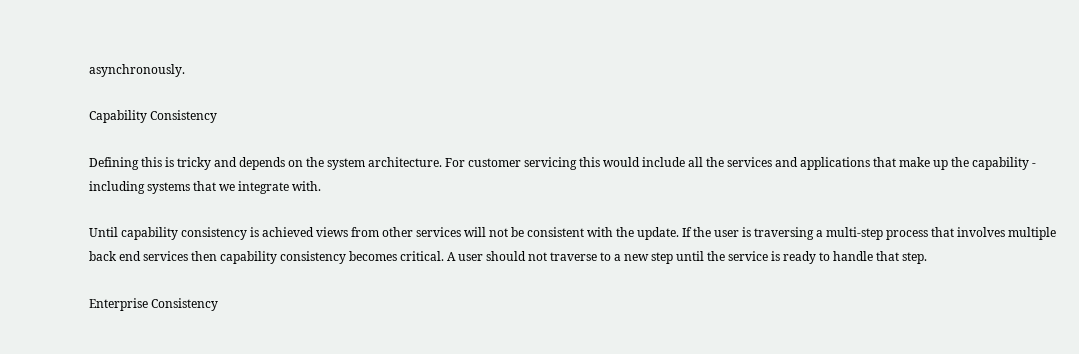asynchronously.

Capability Consistency

Defining this is tricky and depends on the system architecture. For customer servicing this would include all the services and applications that make up the capability - including systems that we integrate with.

Until capability consistency is achieved views from other services will not be consistent with the update. If the user is traversing a multi-step process that involves multiple back end services then capability consistency becomes critical. A user should not traverse to a new step until the service is ready to handle that step.

Enterprise Consistency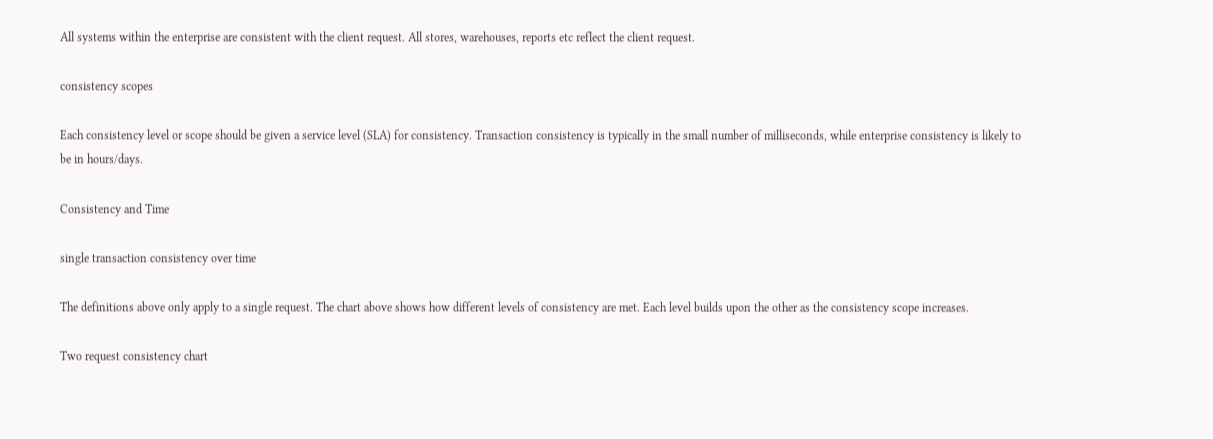All systems within the enterprise are consistent with the client request. All stores, warehouses, reports etc reflect the client request.

consistency scopes

Each consistency level or scope should be given a service level (SLA) for consistency. Transaction consistency is typically in the small number of milliseconds, while enterprise consistency is likely to be in hours/days.

Consistency and Time

single transaction consistency over time

The definitions above only apply to a single request. The chart above shows how different levels of consistency are met. Each level builds upon the other as the consistency scope increases.

Two request consistency chart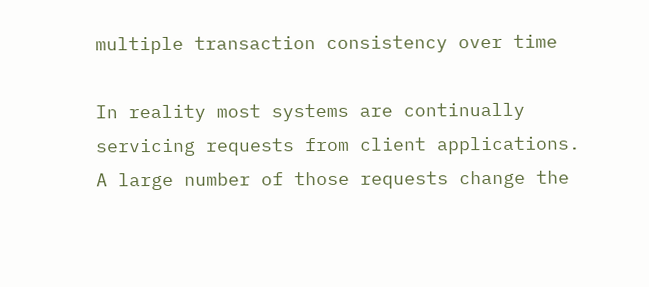multiple transaction consistency over time

In reality most systems are continually servicing requests from client applications. A large number of those requests change the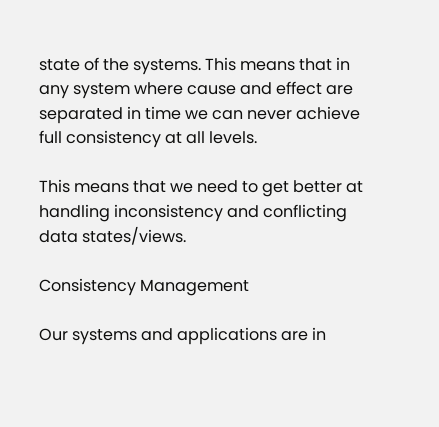state of the systems. This means that in any system where cause and effect are separated in time we can never achieve full consistency at all levels.

This means that we need to get better at handling inconsistency and conflicting data states/views.

Consistency Management

Our systems and applications are in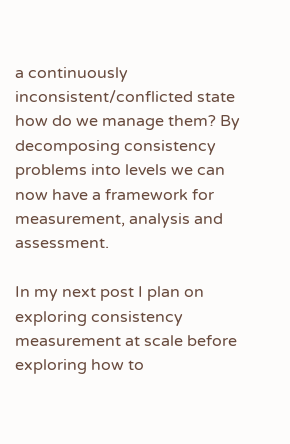a continuously inconsistent/conflicted state how do we manage them? By decomposing consistency problems into levels we can now have a framework for measurement, analysis and assessment.

In my next post I plan on exploring consistency measurement at scale before exploring how to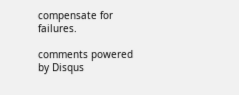compensate for failures.

comments powered by Disqus